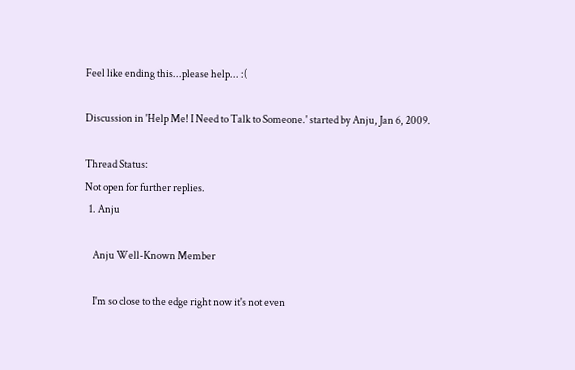Feel like ending this...please help... :(

Discussion in 'Help Me! I Need to Talk to Someone.' started by Anju, Jan 6, 2009.

Thread Status:
Not open for further replies.
  1. Anju

    Anju Well-Known Member

    I'm so close to the edge right now it's not even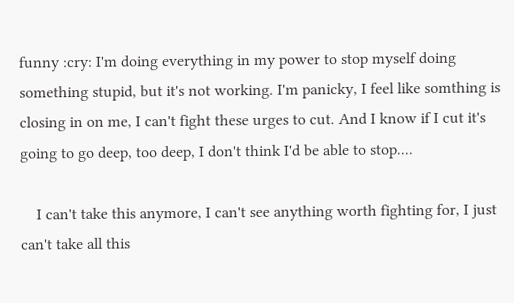funny :cry: I'm doing everything in my power to stop myself doing something stupid, but it's not working. I'm panicky, I feel like somthing is closing in on me, I can't fight these urges to cut. And I know if I cut it's going to go deep, too deep, I don't think I'd be able to stop....

    I can't take this anymore, I can't see anything worth fighting for, I just can't take all this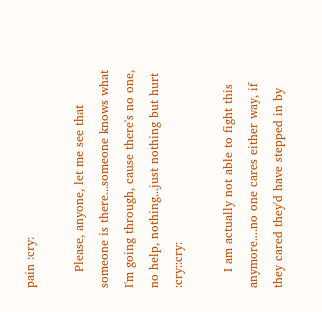pain :cry:

    Please, anyone, let me see that someone is there...someone knows what I'm going through, cause there's no one, no help, nothing...just nothing but hurt :cry::cry:

    I am actually not able to fight this anymore....no one cares either way, if they cared they'd have stepped in by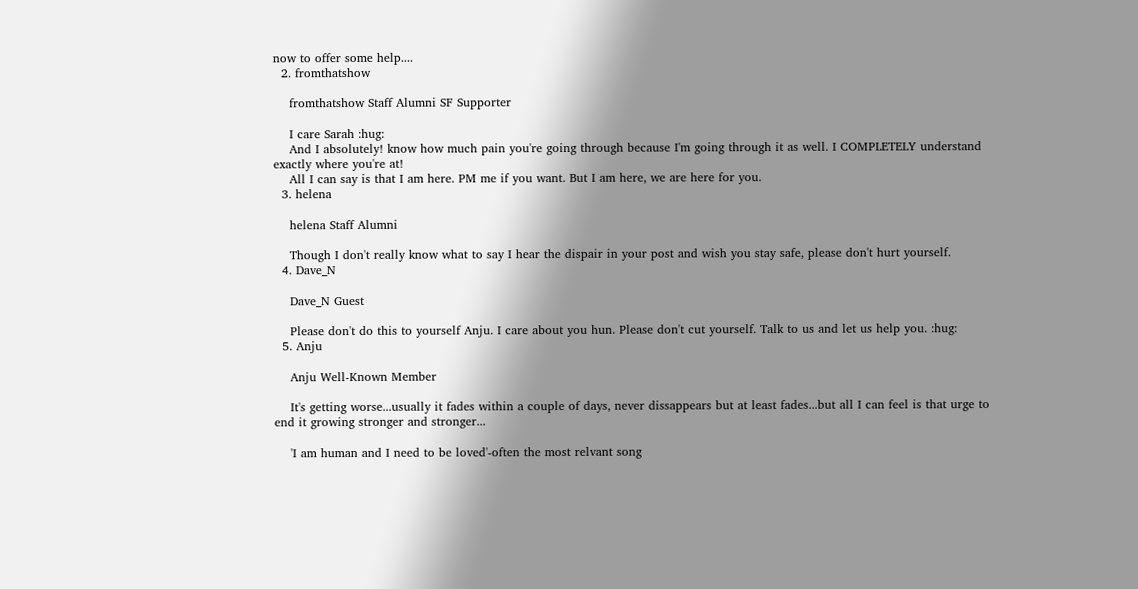now to offer some help....
  2. fromthatshow

    fromthatshow Staff Alumni SF Supporter

    I care Sarah :hug:
    And I absolutely! know how much pain you're going through because I'm going through it as well. I COMPLETELY understand exactly where you're at!
    All I can say is that I am here. PM me if you want. But I am here, we are here for you.
  3. helena

    helena Staff Alumni

    Though I don't really know what to say I hear the dispair in your post and wish you stay safe, please don't hurt yourself.
  4. Dave_N

    Dave_N Guest

    Please don't do this to yourself Anju. I care about you hun. Please don't cut yourself. Talk to us and let us help you. :hug:
  5. Anju

    Anju Well-Known Member

    It's getting worse...usually it fades within a couple of days, never dissappears but at least fades...but all I can feel is that urge to end it growing stronger and stronger...

    'I am human and I need to be loved'-often the most relvant song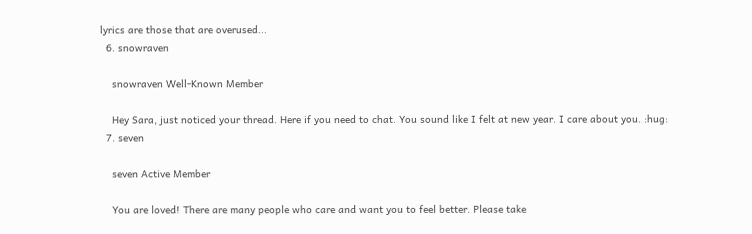lyrics are those that are overused...
  6. snowraven

    snowraven Well-Known Member

    Hey Sara, just noticed your thread. Here if you need to chat. You sound like I felt at new year. I care about you. :hug:
  7. seven

    seven Active Member

    You are loved! There are many people who care and want you to feel better. Please take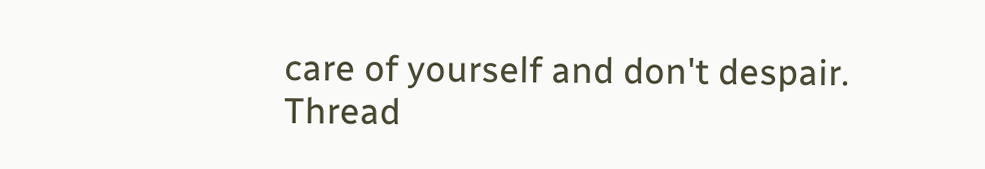care of yourself and don't despair.
Thread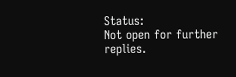Status:
Not open for further replies.